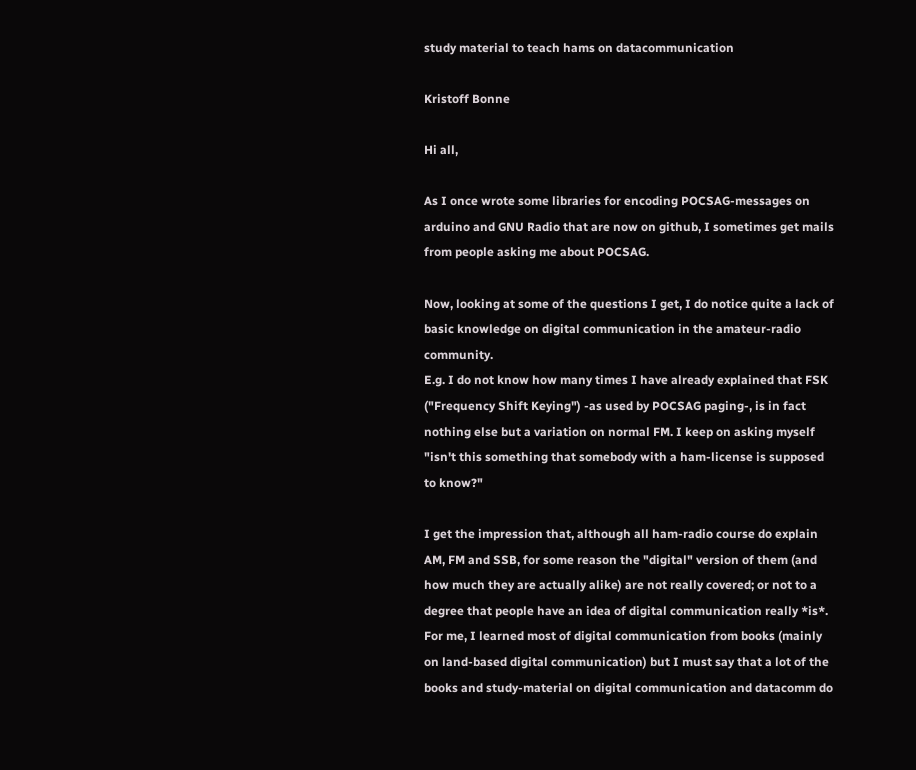study material to teach hams on datacommunication

Kristoff Bonne

Hi all,

As I once wrote some libraries for encoding POCSAG-messages on arduino and GNU Radio that are now on github, I sometimes get mails from people asking me about POCSAG.

Now, looking at some of the questions I get, I do notice quite a lack of basic knowledge on digital communication in the amateur-radio community.
E.g. I do not know how many times I have already explained that FSK ("Frequency Shift Keying") -as used by POCSAG paging-, is in fact nothing else but a variation on normal FM. I keep on asking myself "isn't this something that somebody with a ham-license is supposed to know?"

I get the impression that, although all ham-radio course do explain AM, FM and SSB, for some reason the "digital" version of them (and how much they are actually alike) are not really covered; or not to a degree that people have an idea of digital communication really *is*.
For me, I learned most of digital communication from books (mainly on land-based digital communication) but I must say that a lot of the books and study-material on digital communication and datacomm do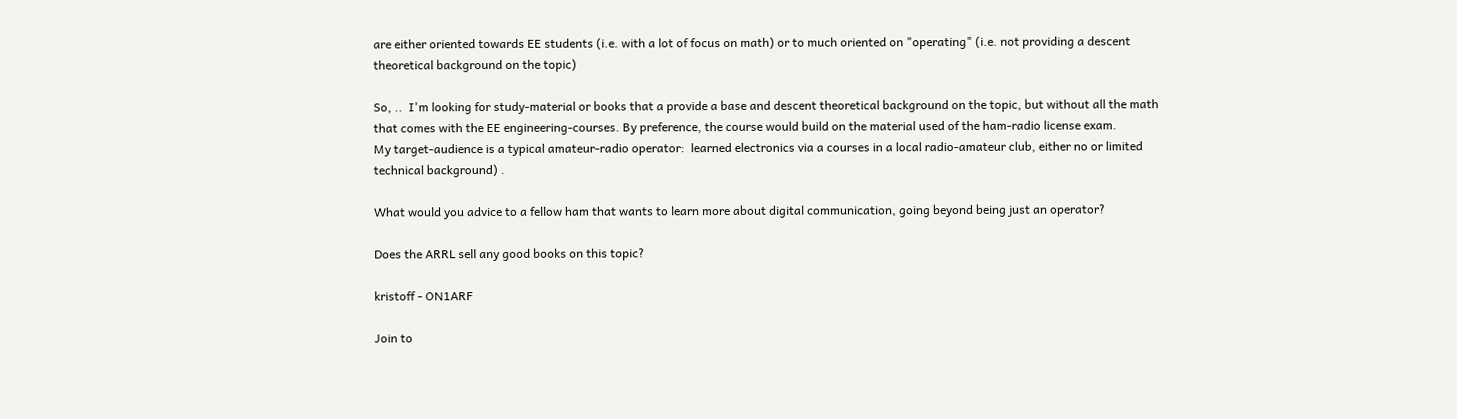are either oriented towards EE students (i.e. with a lot of focus on math) or to much oriented on "operating" (i.e. not providing a descent theoretical background on the topic)

So, ..  I'm looking for study-material or books that a provide a base and descent theoretical background on the topic, but without all the math that comes with the EE engineering-courses. By preference, the course would build on the material used of the ham-radio license exam.
My target-audience is a typical amateur-radio operator:  learned electronics via a courses in a local radio-amateur club, either no or limited technical background) .

What would you advice to a fellow ham that wants to learn more about digital communication, going beyond being just an operator?

Does the ARRL sell any good books on this topic?

kristoff - ON1ARF

Join to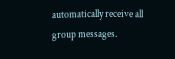automatically receive all group messages.